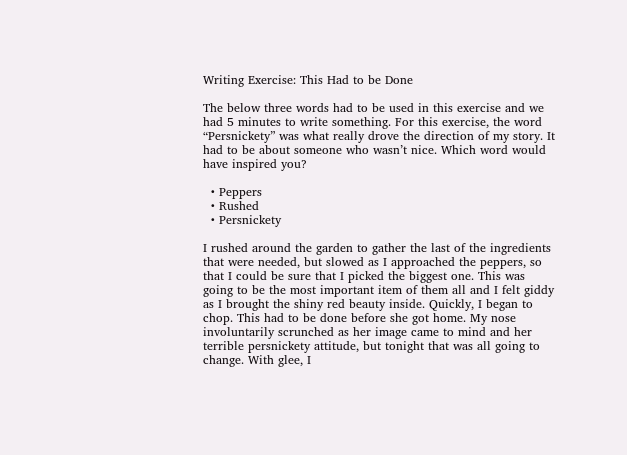Writing Exercise: This Had to be Done

The below three words had to be used in this exercise and we had 5 minutes to write something. For this exercise, the word “Persnickety” was what really drove the direction of my story. It had to be about someone who wasn’t nice. Which word would have inspired you?

  • Peppers
  • Rushed
  • Persnickety

I rushed around the garden to gather the last of the ingredients that were needed, but slowed as I approached the peppers, so that I could be sure that I picked the biggest one. This was going to be the most important item of them all and I felt giddy as I brought the shiny red beauty inside. Quickly, I began to chop. This had to be done before she got home. My nose involuntarily scrunched as her image came to mind and her terrible persnickety attitude, but tonight that was all going to change. With glee, I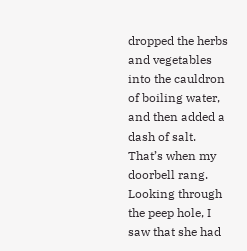dropped the herbs and vegetables into the cauldron of boiling water, and then added a dash of salt. That’s when my doorbell rang. Looking through the peep hole, I saw that she had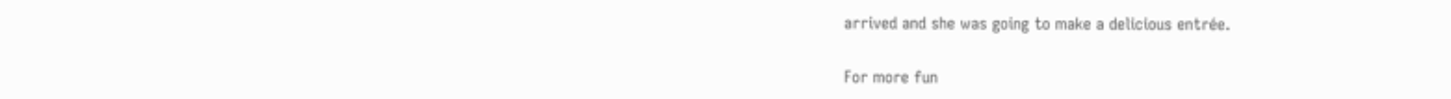arrived and she was going to make a delicious entrée.

For more fun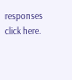responses click here.